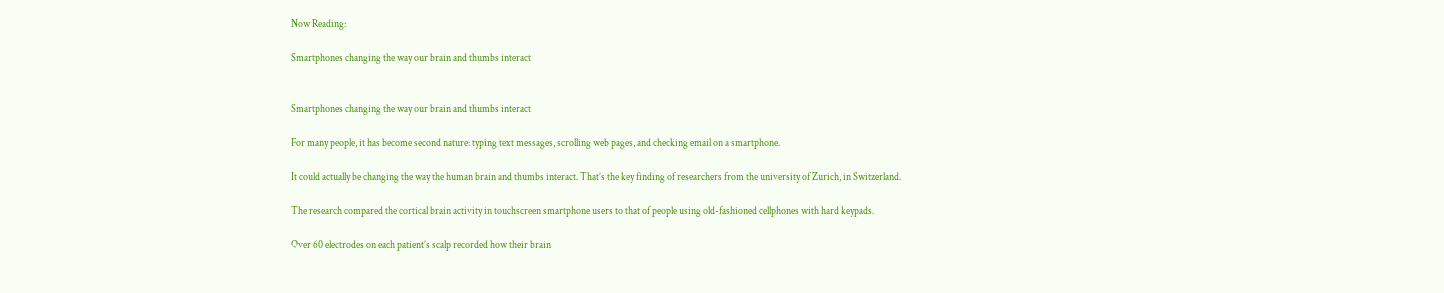Now Reading:

Smartphones changing the way our brain and thumbs interact


Smartphones changing the way our brain and thumbs interact

For many people, it has become second nature: typing text messages, scrolling web pages, and checking email on a smartphone.

It could actually be changing the way the human brain and thumbs interact. That’s the key finding of researchers from the university of Zurich, in Switzerland.

The research compared the cortical brain activity in touchscreen smartphone users to that of people using old-fashioned cellphones with hard keypads.

Over 60 electrodes on each patient’s scalp recorded how their brain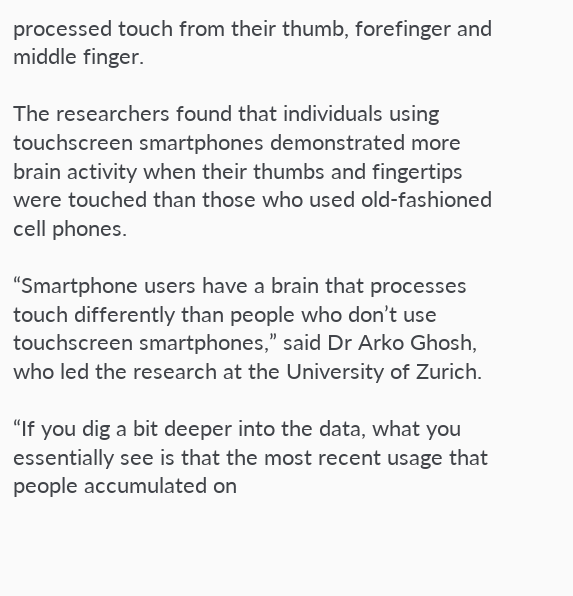processed touch from their thumb, forefinger and middle finger.

The researchers found that individuals using touchscreen smartphones demonstrated more brain activity when their thumbs and fingertips were touched than those who used old-fashioned cell phones.

“Smartphone users have a brain that processes touch differently than people who don’t use touchscreen smartphones,” said Dr Arko Ghosh, who led the research at the University of Zurich.

“If you dig a bit deeper into the data, what you essentially see is that the most recent usage that people accumulated on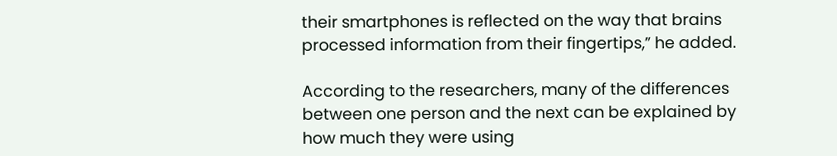their smartphones is reflected on the way that brains processed information from their fingertips,” he added.

According to the researchers, many of the differences between one person and the next can be explained by how much they were using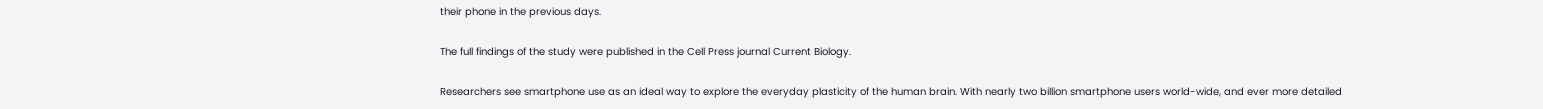their phone in the previous days.

The full findings of the study were published in the Cell Press journal Current Biology.

Researchers see smartphone use as an ideal way to explore the everyday plasticity of the human brain. With nearly two billion smartphone users world-wide, and ever more detailed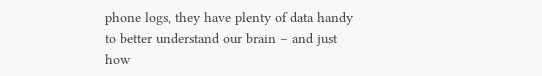phone logs, they have plenty of data handy to better understand our brain – and just how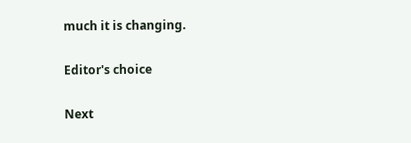much it is changing.

Editor's choice

Next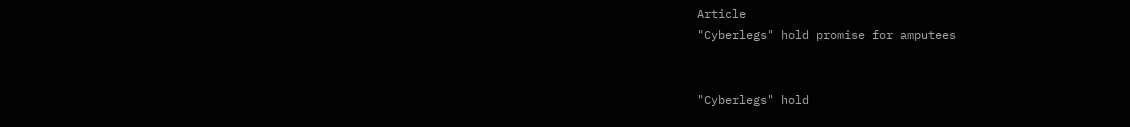Article
"Cyberlegs" hold promise for amputees


"Cyberlegs" hold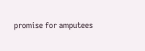promise for amputees